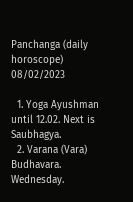Panchanga (daily horoscope) 08/02/2023

  1. Yoga Ayushman until 12.02. Next is Saubhagya.
  2. Varana (Vara) Budhavara. Wednesday.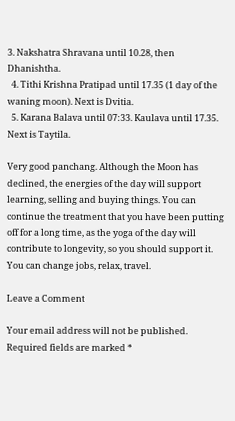3. Nakshatra Shravana until 10.28, then Dhanishtha.
  4. Tithi Krishna Pratipad until 17.35 (1 day of the waning moon). Next is Dvitia.
  5. Karana Balava until 07:33. Kaulava until 17.35. Next is Taytila.

Very good panchang. Although the Moon has declined, the energies of the day will support learning, selling and buying things. You can continue the treatment that you have been putting off for a long time, as the yoga of the day will contribute to longevity, so you should support it. You can change jobs, relax, travel.

Leave a Comment

Your email address will not be published. Required fields are marked *